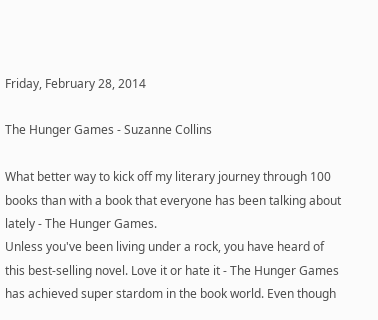Friday, February 28, 2014

The Hunger Games - Suzanne Collins

What better way to kick off my literary journey through 100 books than with a book that everyone has been talking about lately - The Hunger Games.
Unless you've been living under a rock, you have heard of this best-selling novel. Love it or hate it - The Hunger Games has achieved super stardom in the book world. Even though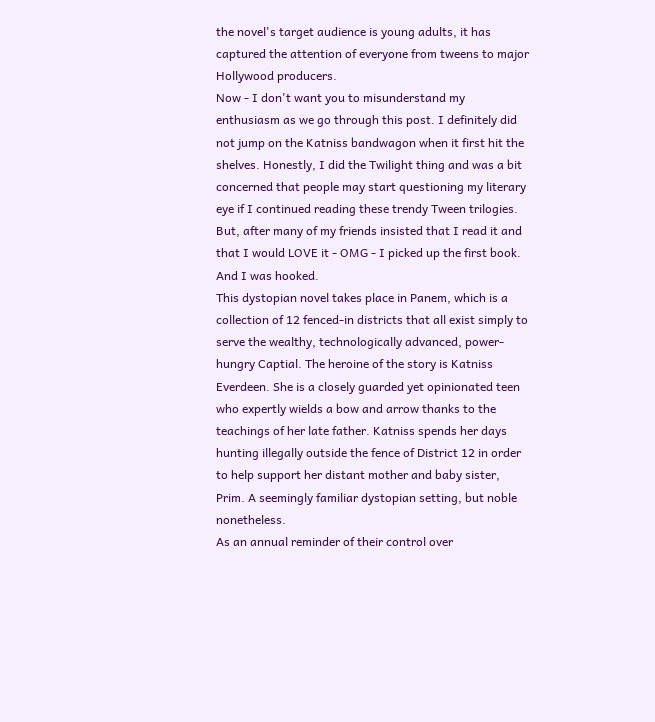the novel's target audience is young adults, it has captured the attention of everyone from tweens to major Hollywood producers.
Now - I don't want you to misunderstand my enthusiasm as we go through this post. I definitely did not jump on the Katniss bandwagon when it first hit the shelves. Honestly, I did the Twilight thing and was a bit concerned that people may start questioning my literary eye if I continued reading these trendy Tween trilogies. But, after many of my friends insisted that I read it and that I would LOVE it - OMG - I picked up the first book. And I was hooked.
This dystopian novel takes place in Panem, which is a collection of 12 fenced-in districts that all exist simply to serve the wealthy, technologically advanced, power-hungry Captial. The heroine of the story is Katniss Everdeen. She is a closely guarded yet opinionated teen who expertly wields a bow and arrow thanks to the teachings of her late father. Katniss spends her days hunting illegally outside the fence of District 12 in order to help support her distant mother and baby sister, Prim. A seemingly familiar dystopian setting, but noble nonetheless.
As an annual reminder of their control over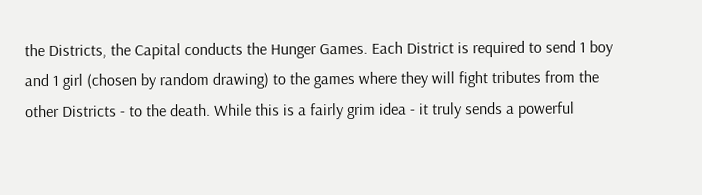the Districts, the Capital conducts the Hunger Games. Each District is required to send 1 boy and 1 girl (chosen by random drawing) to the games where they will fight tributes from the other Districts - to the death. While this is a fairly grim idea - it truly sends a powerful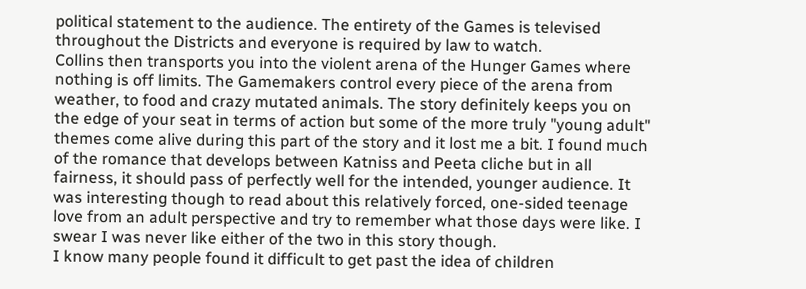political statement to the audience. The entirety of the Games is televised throughout the Districts and everyone is required by law to watch.
Collins then transports you into the violent arena of the Hunger Games where nothing is off limits. The Gamemakers control every piece of the arena from weather, to food and crazy mutated animals. The story definitely keeps you on the edge of your seat in terms of action but some of the more truly "young adult" themes come alive during this part of the story and it lost me a bit. I found much of the romance that develops between Katniss and Peeta cliche but in all fairness, it should pass of perfectly well for the intended, younger audience. It was interesting though to read about this relatively forced, one-sided teenage love from an adult perspective and try to remember what those days were like. I swear I was never like either of the two in this story though.
I know many people found it difficult to get past the idea of children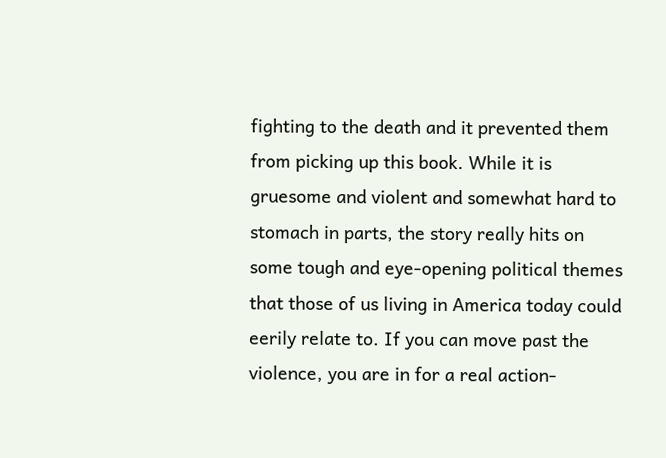fighting to the death and it prevented them from picking up this book. While it is gruesome and violent and somewhat hard to stomach in parts, the story really hits on some tough and eye-opening political themes that those of us living in America today could eerily relate to. If you can move past the violence, you are in for a real action-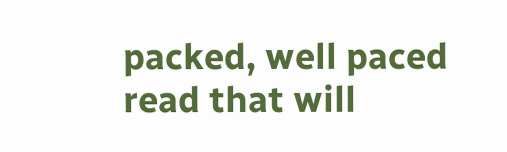packed, well paced read that will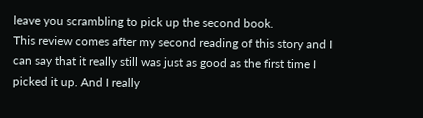leave you scrambling to pick up the second book.
This review comes after my second reading of this story and I can say that it really still was just as good as the first time I picked it up. And I really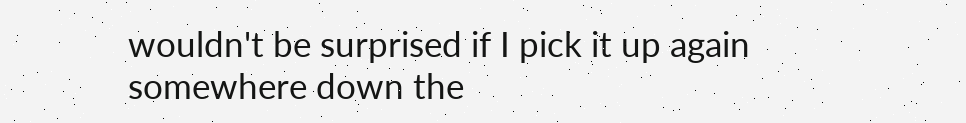wouldn't be surprised if I pick it up again somewhere down the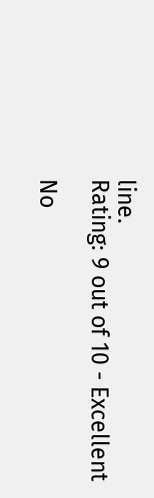line.
Rating: 9 out of 10 - Excellent

No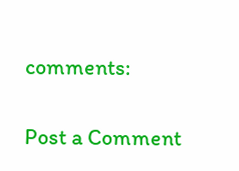comments:

Post a Comment